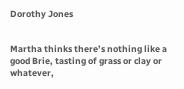Dorothy Jones


Martha thinks there’s nothing like a good Brie, tasting of grass or clay or whatever,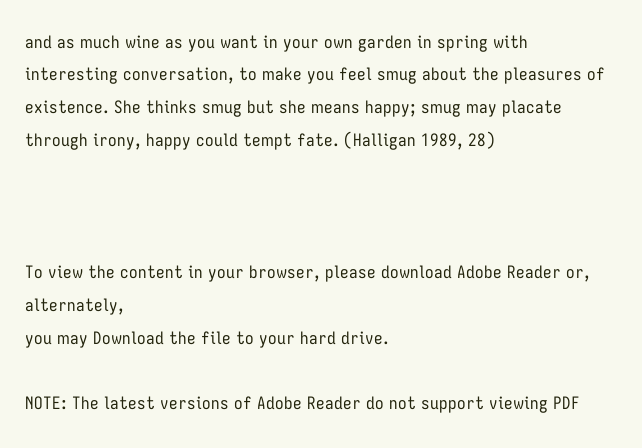and as much wine as you want in your own garden in spring with interesting conversation, to make you feel smug about the pleasures of existence. She thinks smug but she means happy; smug may placate through irony, happy could tempt fate. (Halligan 1989, 28)



To view the content in your browser, please download Adobe Reader or, alternately,
you may Download the file to your hard drive.

NOTE: The latest versions of Adobe Reader do not support viewing PDF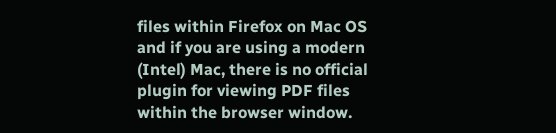files within Firefox on Mac OS and if you are using a modern (Intel) Mac, there is no official plugin for viewing PDF files within the browser window.